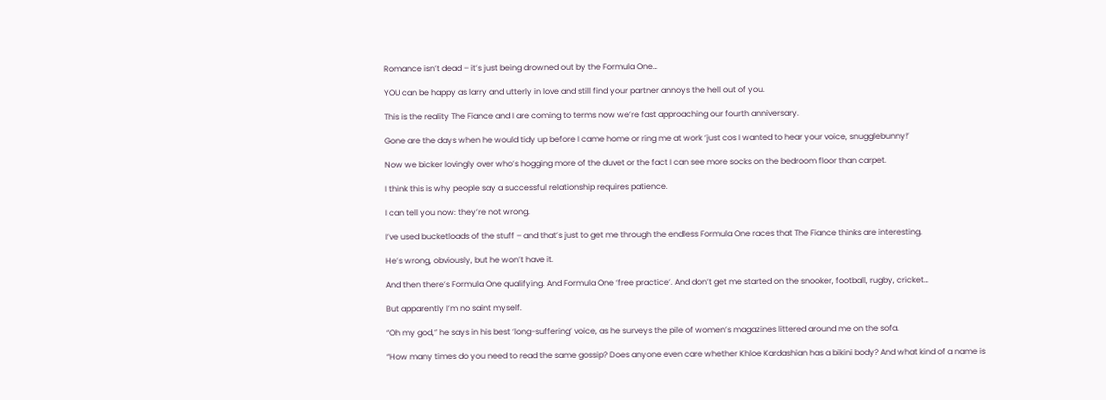Romance isn’t dead – it’s just being drowned out by the Formula One…

YOU can be happy as larry and utterly in love and still find your partner annoys the hell out of you.

This is the reality The Fiance and I are coming to terms now we’re fast approaching our fourth anniversary.

Gone are the days when he would tidy up before I came home or ring me at work ‘just cos I wanted to hear your voice, snugglebunny!’

Now we bicker lovingly over who’s hogging more of the duvet or the fact I can see more socks on the bedroom floor than carpet.

I think this is why people say a successful relationship requires patience.

I can tell you now: they’re not wrong.

I’ve used bucketloads of the stuff – and that’s just to get me through the endless Formula One races that The Fiance thinks are interesting.

He’s wrong, obviously, but he won’t have it.

And then there’s Formula One qualifying. And Formula One ‘free practice’. And don’t get me started on the snooker, football, rugby, cricket…

But apparently I’m no saint myself.

“Oh my god,” he says in his best ‘long-suffering’ voice, as he surveys the pile of women’s magazines littered around me on the sofa.

“How many times do you need to read the same gossip? Does anyone even care whether Khloe Kardashian has a bikini body? And what kind of a name is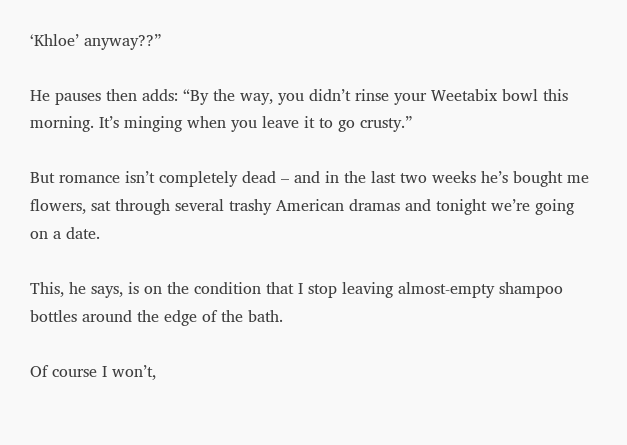‘Khloe’ anyway??”

He pauses then adds: “By the way, you didn’t rinse your Weetabix bowl this morning. It’s minging when you leave it to go crusty.”

But romance isn’t completely dead – and in the last two weeks he’s bought me flowers, sat through several trashy American dramas and tonight we’re going on a date.

This, he says, is on the condition that I stop leaving almost-empty shampoo bottles around the edge of the bath.

Of course I won’t,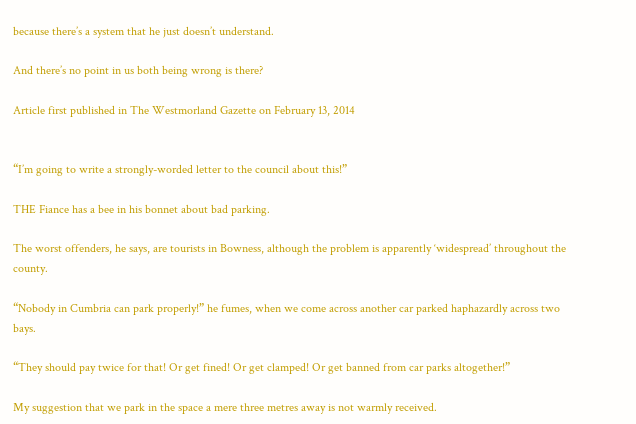because there’s a system that he just doesn’t understand.

And there’s no point in us both being wrong is there?

Article first published in The Westmorland Gazette on February 13, 2014


“I’m going to write a strongly-worded letter to the council about this!”

THE Fiance has a bee in his bonnet about bad parking.

The worst offenders, he says, are tourists in Bowness, although the problem is apparently ‘widespread’ throughout the county.

“Nobody in Cumbria can park properly!” he fumes, when we come across another car parked haphazardly across two bays.

“They should pay twice for that! Or get fined! Or get clamped! Or get banned from car parks altogether!”

My suggestion that we park in the space a mere three metres away is not warmly received.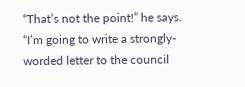“That’s not the point!” he says. “I’m going to write a strongly-worded letter to the council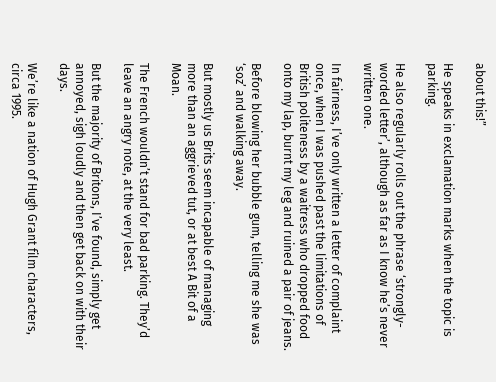about this!”

He speaks in exclamation marks when the topic is parking.

He also regularly rolls out the phrase ‘strongly-worded letter’, although as far as I know he’s never written one.

In fairness, I’ve only written a letter of complaint once, when I was pushed past the limitations of British politeness by a waitress who dropped food onto my lap, burnt my leg and ruined a pair of jeans.

Before blowing her bubble gum, telling me she was ‘soz’ and walking away.

But mostly us Brits seem incapable of managing more than an aggrieved tut, or at best A Bit of a Moan.

The French wouldn’t stand for bad parking. They’d leave an angry note, at the very least.

But the majority of Britons, I’ve found, simply get annoyed, sigh loudly and then get back on with their days.

We’re like a nation of Hugh Grant film characters, circa 1995.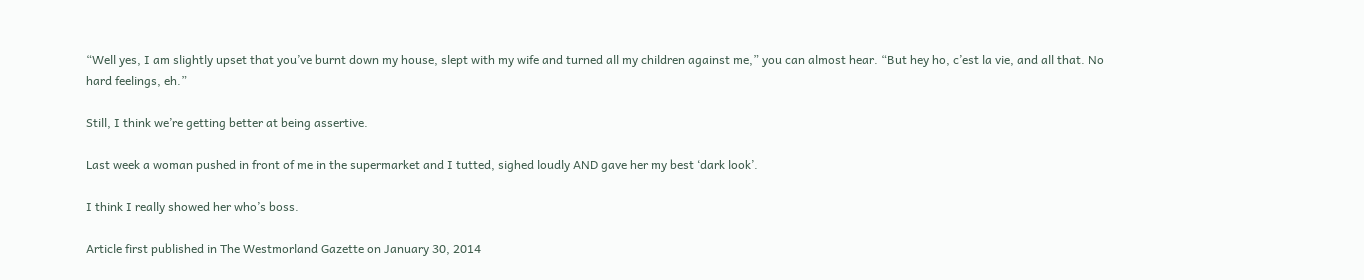“Well yes, I am slightly upset that you’ve burnt down my house, slept with my wife and turned all my children against me,” you can almost hear. “But hey ho, c’est la vie, and all that. No hard feelings, eh.”

Still, I think we’re getting better at being assertive.

Last week a woman pushed in front of me in the supermarket and I tutted, sighed loudly AND gave her my best ‘dark look’.

I think I really showed her who’s boss.

Article first published in The Westmorland Gazette on January 30, 2014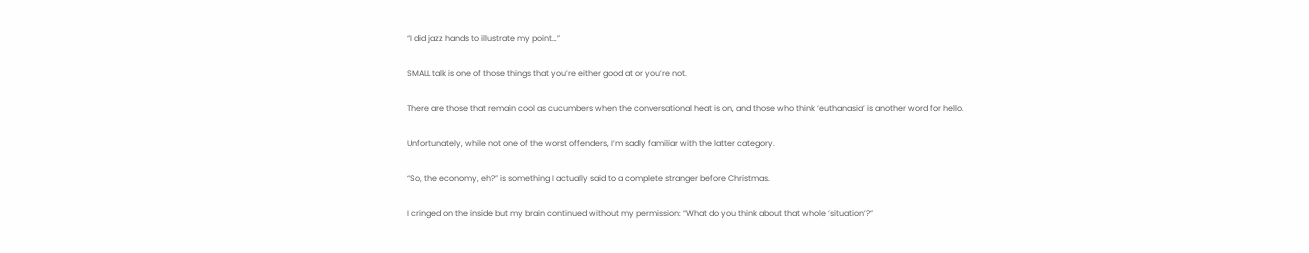“I did jazz hands to illustrate my point…”

SMALL talk is one of those things that you’re either good at or you’re not.

There are those that remain cool as cucumbers when the conversational heat is on, and those who think ‘euthanasia’ is another word for hello.

Unfortunately, while not one of the worst offenders, I’m sadly familiar with the latter category.

“So, the economy, eh?” is something I actually said to a complete stranger before Christmas.

I cringed on the inside but my brain continued without my permission: “What do you think about that whole ‘situation’?”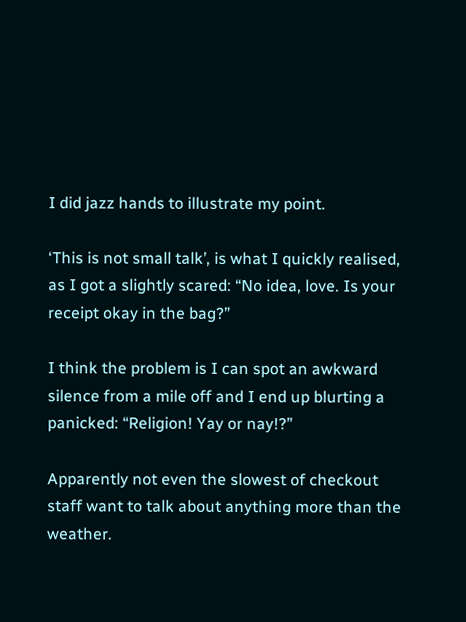I did jazz hands to illustrate my point.

‘This is not small talk’, is what I quickly realised, as I got a slightly scared: “No idea, love. Is your receipt okay in the bag?”

I think the problem is I can spot an awkward silence from a mile off and I end up blurting a panicked: “Religion! Yay or nay!?”

Apparently not even the slowest of checkout staff want to talk about anything more than the weather.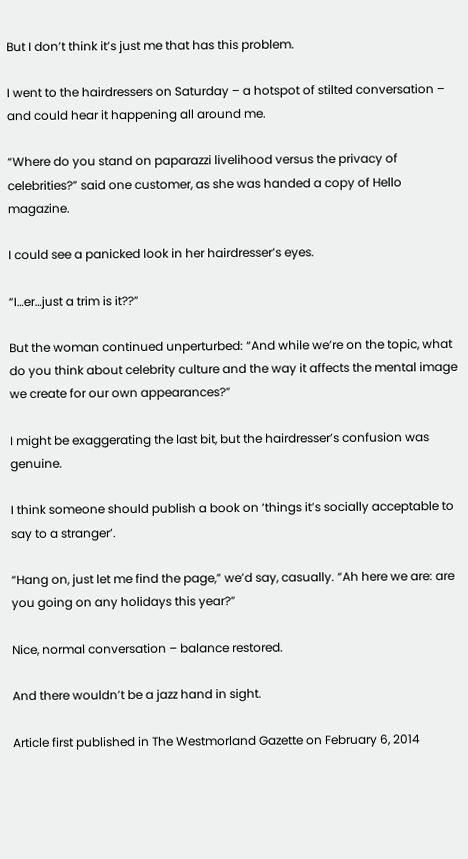But I don’t think it’s just me that has this problem.

I went to the hairdressers on Saturday – a hotspot of stilted conversation – and could hear it happening all around me.

“Where do you stand on paparazzi livelihood versus the privacy of celebrities?” said one customer, as she was handed a copy of Hello magazine.

I could see a panicked look in her hairdresser’s eyes.

“I…er…just a trim is it??”

But the woman continued unperturbed: “And while we’re on the topic, what do you think about celebrity culture and the way it affects the mental image we create for our own appearances?”

I might be exaggerating the last bit, but the hairdresser’s confusion was genuine.

I think someone should publish a book on ‘things it’s socially acceptable to say to a stranger’.

“Hang on, just let me find the page,” we’d say, casually. “Ah here we are: are you going on any holidays this year?”

Nice, normal conversation – balance restored.

And there wouldn’t be a jazz hand in sight.

Article first published in The Westmorland Gazette on February 6, 2014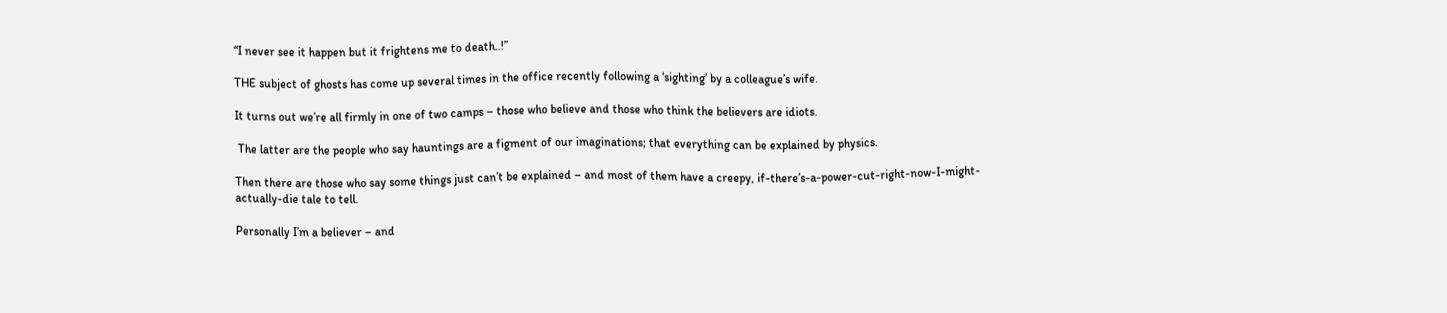“I never see it happen but it frightens me to death..!”

THE subject of ghosts has come up several times in the office recently following a ‘sighting’ by a colleague’s wife.

It turns out we’re all firmly in one of two camps – those who believe and those who think the believers are idiots.

 The latter are the people who say hauntings are a figment of our imaginations; that everything can be explained by physics.

Then there are those who say some things just can’t be explained – and most of them have a creepy, if-there’s-a-power-cut-right-now-I-might-actually-die tale to tell.

Personally I’m a believer – and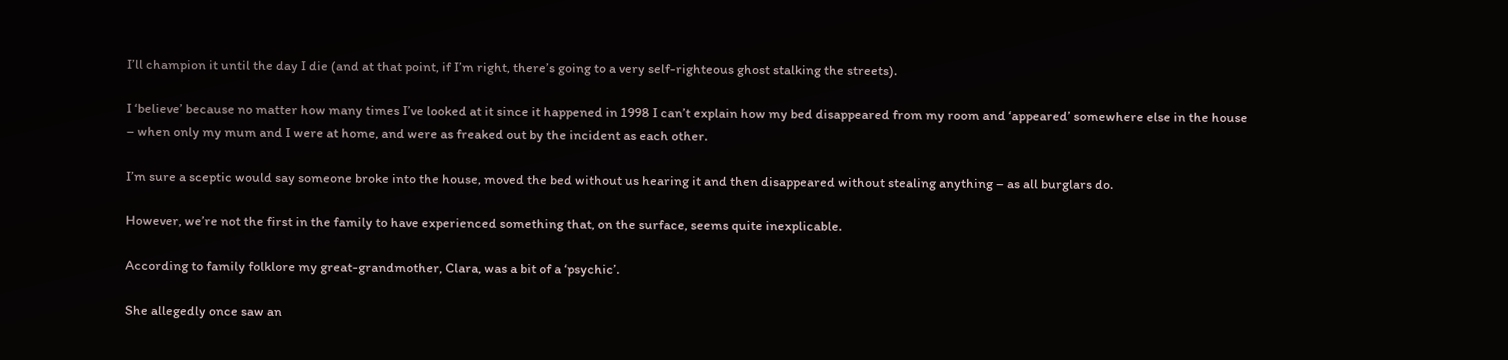I’ll champion it until the day I die (and at that point, if I’m right, there’s going to a very self-righteous ghost stalking the streets).

I ‘believe’ because no matter how many times I’ve looked at it since it happened in 1998 I can’t explain how my bed disappeared from my room and ‘appeared’ somewhere else in the house – when only my mum and I were at home, and were as freaked out by the incident as each other.

I’m sure a sceptic would say someone broke into the house, moved the bed without us hearing it and then disappeared without stealing anything – as all burglars do.

However, we’re not the first in the family to have experienced something that, on the surface, seems quite inexplicable.

According to family folklore my great-grandmother, Clara, was a bit of a ‘psychic’.

She allegedly once saw an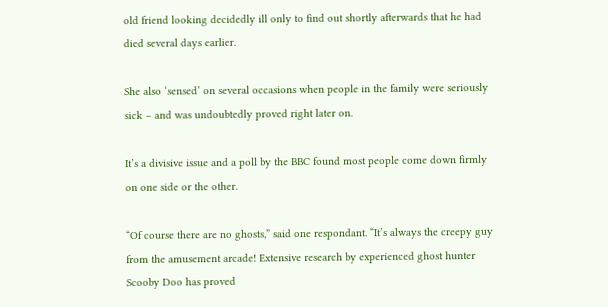old friend looking decidedly ill only to find out shortly afterwards that he had died several days earlier.

She also ‘sensed’ on several occasions when people in the family were seriously sick – and was undoubtedly proved right later on.

It’s a divisive issue and a poll by the BBC found most people come down firmly on one side or the other.

“Of course there are no ghosts,” said one respondant. “It’s always the creepy guy from the amusement arcade! Extensive research by experienced ghost hunter Scooby Doo has proved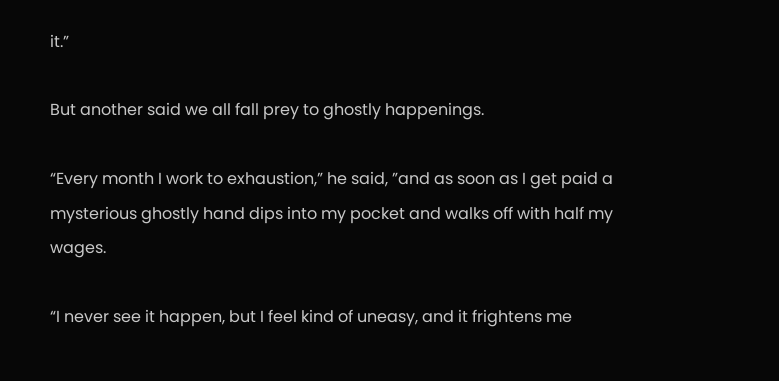it.”

But another said we all fall prey to ghostly happenings.

“Every month I work to exhaustion,” he said, ”and as soon as I get paid a mysterious ghostly hand dips into my pocket and walks off with half my wages.

“I never see it happen, but I feel kind of uneasy, and it frightens me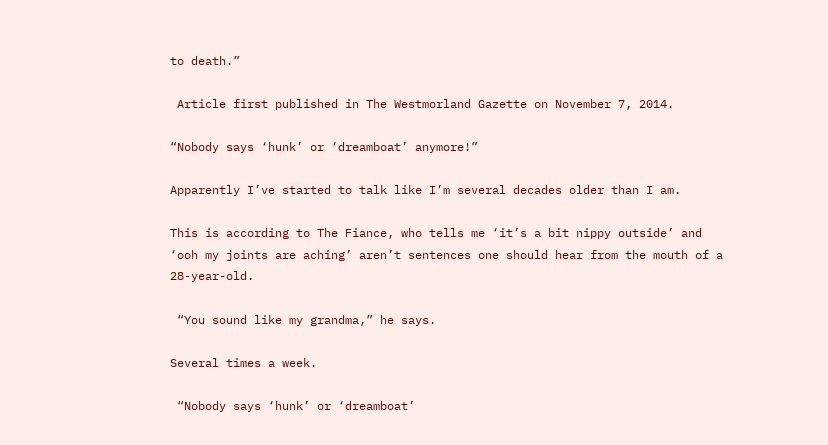to death.”

 Article first published in The Westmorland Gazette on November 7, 2014.

“Nobody says ‘hunk’ or ‘dreamboat’ anymore!”

Apparently I’ve started to talk like I’m several decades older than I am.

This is according to The Fiance, who tells me ‘it’s a bit nippy outside’ and ‘ooh my joints are aching’ aren’t sentences one should hear from the mouth of a 28-year-old.

 “You sound like my grandma,” he says.

Several times a week.

 “Nobody says ‘hunk’ or ‘dreamboat’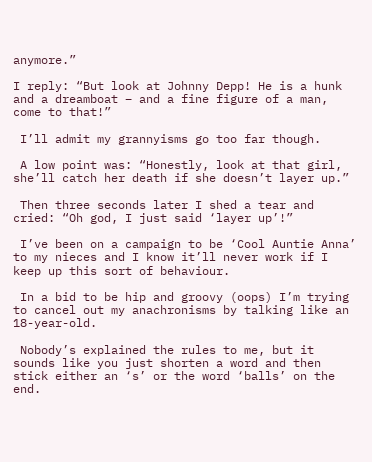anymore.”

I reply: “But look at Johnny Depp! He is a hunk and a dreamboat – and a fine figure of a man, come to that!”

 I’ll admit my grannyisms go too far though.

 A low point was: “Honestly, look at that girl, she’ll catch her death if she doesn’t layer up.”

 Then three seconds later I shed a tear and cried: “Oh god, I just said ‘layer up’!”

 I’ve been on a campaign to be ‘Cool Auntie Anna’ to my nieces and I know it’ll never work if I keep up this sort of behaviour.

 In a bid to be hip and groovy (oops) I’m trying to cancel out my anachronisms by talking like an 18-year-old.

 Nobody’s explained the rules to me, but it sounds like you just shorten a word and then stick either an ‘s’ or the word ‘balls’ on the end.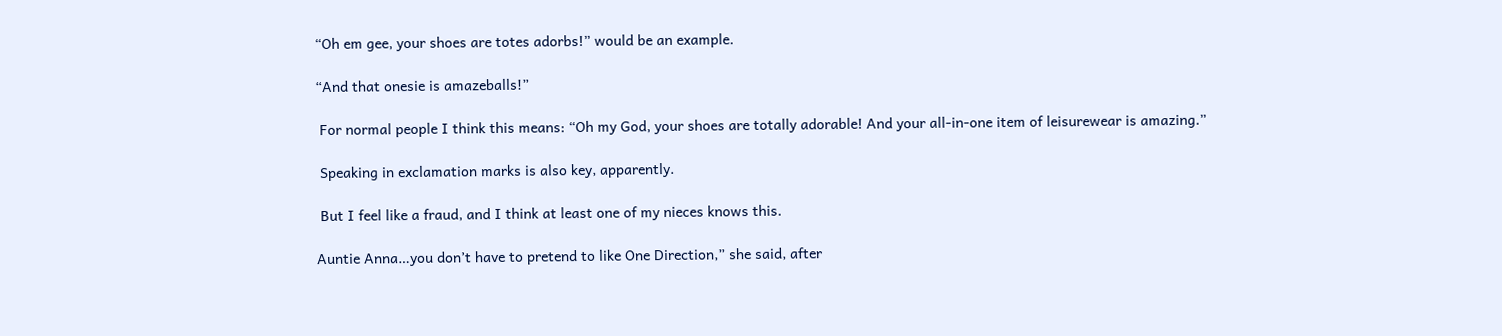“Oh em gee, your shoes are totes adorbs!” would be an example.

“And that onesie is amazeballs!”

 For normal people I think this means: “Oh my God, your shoes are totally adorable! And your all-in-one item of leisurewear is amazing.”

 Speaking in exclamation marks is also key, apparently.

 But I feel like a fraud, and I think at least one of my nieces knows this.

Auntie Anna…you don’t have to pretend to like One Direction,” she said, after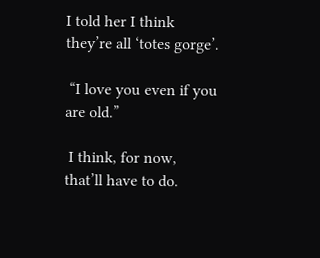I told her I think they’re all ‘totes gorge’.

 “I love you even if you are old.”

 I think, for now, that’ll have to do.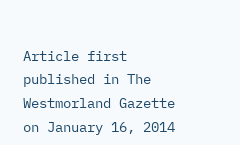Article first published in The Westmorland Gazette on January 16, 2014